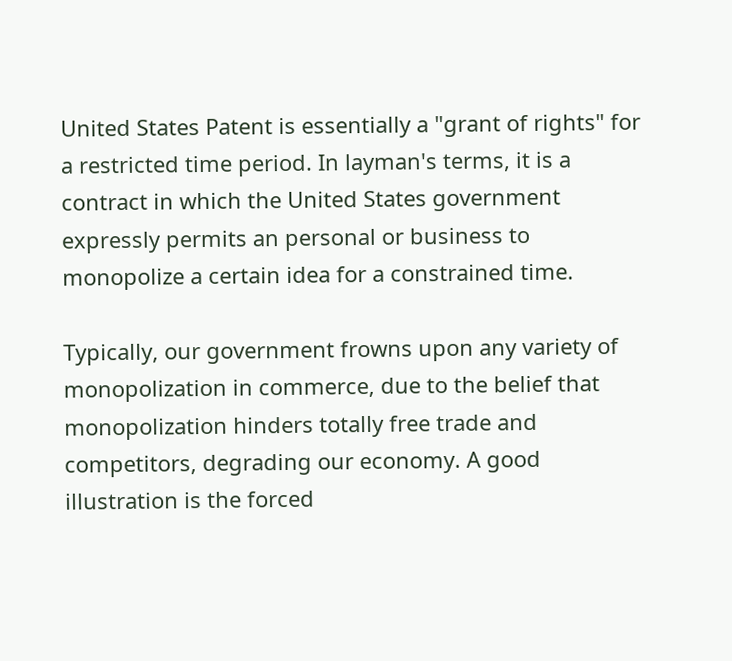United States Patent is essentially a "grant of rights" for a restricted time period. In layman's terms, it is a contract in which the United States government expressly permits an personal or business to monopolize a certain idea for a constrained time.

Typically, our government frowns upon any variety of monopolization in commerce, due to the belief that monopolization hinders totally free trade and competitors, degrading our economy. A good illustration is the forced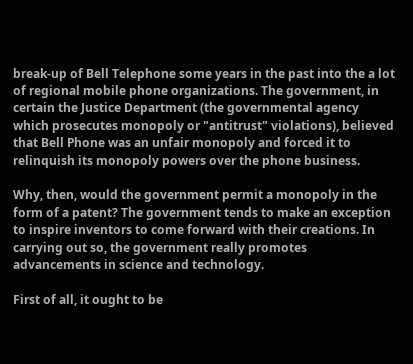break-up of Bell Telephone some years in the past into the a lot of regional mobile phone organizations. The government, in certain the Justice Department (the governmental agency which prosecutes monopoly or "antitrust" violations), believed that Bell Phone was an unfair monopoly and forced it to relinquish its monopoly powers over the phone business.

Why, then, would the government permit a monopoly in the form of a patent? The government tends to make an exception to inspire inventors to come forward with their creations. In carrying out so, the government really promotes advancements in science and technology.

First of all, it ought to be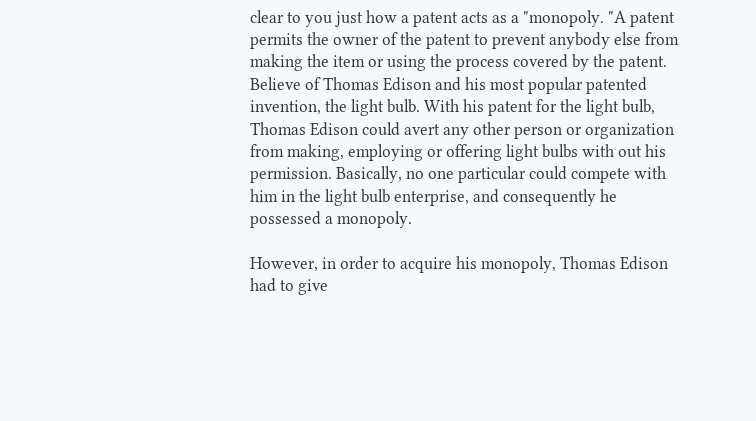clear to you just how a patent acts as a "monopoly. "A patent permits the owner of the patent to prevent anybody else from making the item or using the process covered by the patent. Believe of Thomas Edison and his most popular patented invention, the light bulb. With his patent for the light bulb, Thomas Edison could avert any other person or organization from making, employing or offering light bulbs with out his permission. Basically, no one particular could compete with him in the light bulb enterprise, and consequently he possessed a monopoly.

However, in order to acquire his monopoly, Thomas Edison had to give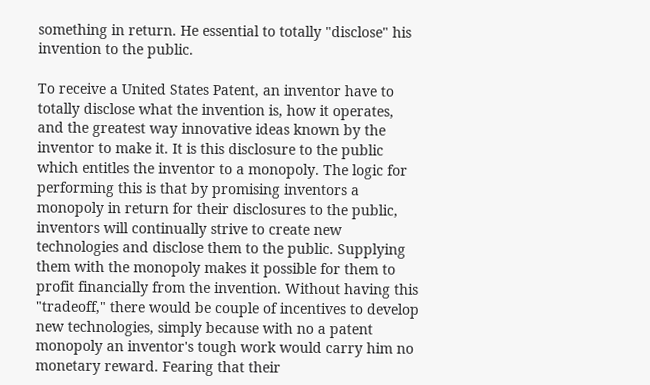something in return. He essential to totally "disclose" his invention to the public.

To receive a United States Patent, an inventor have to totally disclose what the invention is, how it operates, and the greatest way innovative ideas known by the inventor to make it. It is this disclosure to the public which entitles the inventor to a monopoly. The logic for performing this is that by promising inventors a monopoly in return for their disclosures to the public, inventors will continually strive to create new technologies and disclose them to the public. Supplying them with the monopoly makes it possible for them to profit financially from the invention. Without having this "tradeoff," there would be couple of incentives to develop new technologies, simply because with no a patent monopoly an inventor's tough work would carry him no monetary reward. Fearing that their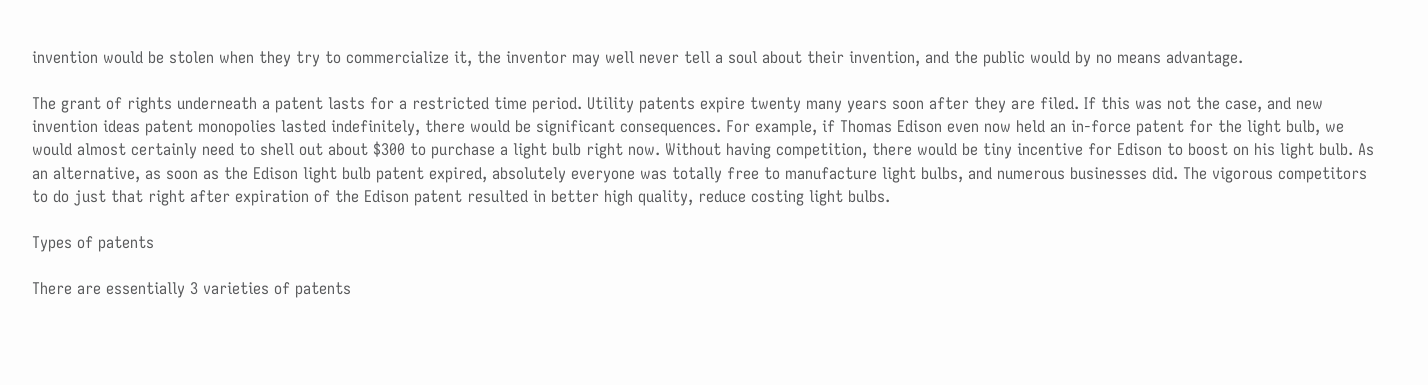invention would be stolen when they try to commercialize it, the inventor may well never tell a soul about their invention, and the public would by no means advantage.

The grant of rights underneath a patent lasts for a restricted time period. Utility patents expire twenty many years soon after they are filed. If this was not the case, and new invention ideas patent monopolies lasted indefinitely, there would be significant consequences. For example, if Thomas Edison even now held an in-force patent for the light bulb, we would almost certainly need to shell out about $300 to purchase a light bulb right now. Without having competition, there would be tiny incentive for Edison to boost on his light bulb. As an alternative, as soon as the Edison light bulb patent expired, absolutely everyone was totally free to manufacture light bulbs, and numerous businesses did. The vigorous competitors to do just that right after expiration of the Edison patent resulted in better high quality, reduce costing light bulbs.

Types of patents

There are essentially 3 varieties of patents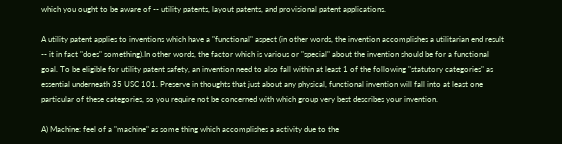which you ought to be aware of -- utility patents, layout patents, and provisional patent applications.

A utility patent applies to inventions which have a "functional" aspect (in other words, the invention accomplishes a utilitarian end result -- it in fact "does" something).In other words, the factor which is various or "special" about the invention should be for a functional goal. To be eligible for utility patent safety, an invention need to also fall within at least 1 of the following "statutory categories" as essential underneath 35 USC 101. Preserve in thoughts that just about any physical, functional invention will fall into at least one particular of these categories, so you require not be concerned with which group very best describes your invention.

A) Machine: feel of a "machine" as some thing which accomplishes a activity due to the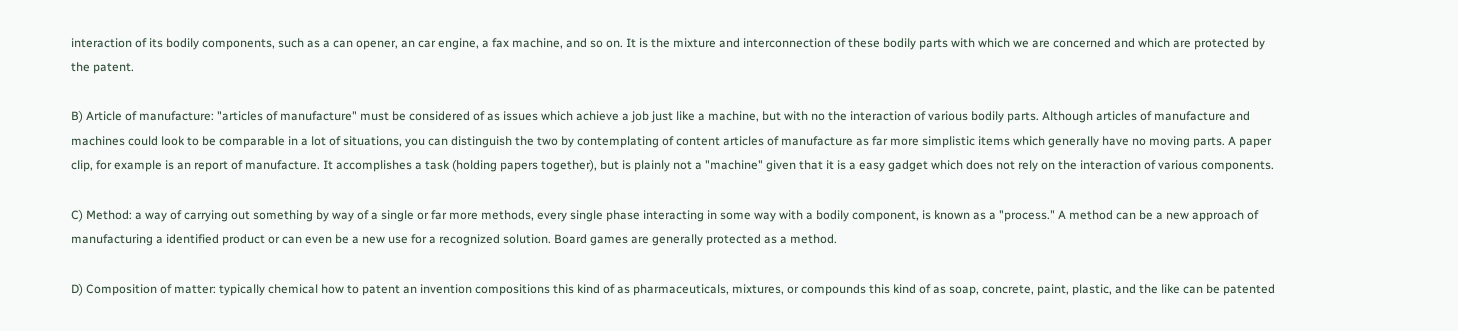interaction of its bodily components, such as a can opener, an car engine, a fax machine, and so on. It is the mixture and interconnection of these bodily parts with which we are concerned and which are protected by the patent.

B) Article of manufacture: "articles of manufacture" must be considered of as issues which achieve a job just like a machine, but with no the interaction of various bodily parts. Although articles of manufacture and machines could look to be comparable in a lot of situations, you can distinguish the two by contemplating of content articles of manufacture as far more simplistic items which generally have no moving parts. A paper clip, for example is an report of manufacture. It accomplishes a task (holding papers together), but is plainly not a "machine" given that it is a easy gadget which does not rely on the interaction of various components.

C) Method: a way of carrying out something by way of a single or far more methods, every single phase interacting in some way with a bodily component, is known as a "process." A method can be a new approach of manufacturing a identified product or can even be a new use for a recognized solution. Board games are generally protected as a method.

D) Composition of matter: typically chemical how to patent an invention compositions this kind of as pharmaceuticals, mixtures, or compounds this kind of as soap, concrete, paint, plastic, and the like can be patented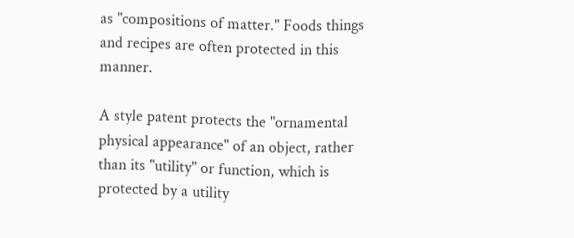as "compositions of matter." Foods things and recipes are often protected in this manner.

A style patent protects the "ornamental physical appearance" of an object, rather than its "utility" or function, which is protected by a utility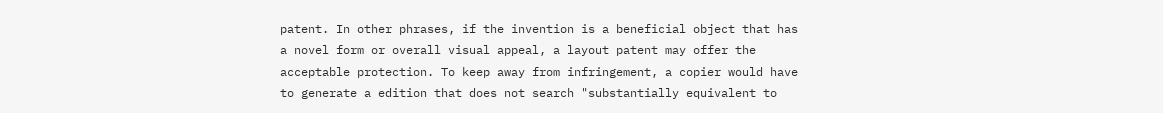patent. In other phrases, if the invention is a beneficial object that has a novel form or overall visual appeal, a layout patent may offer the acceptable protection. To keep away from infringement, a copier would have to generate a edition that does not search "substantially equivalent to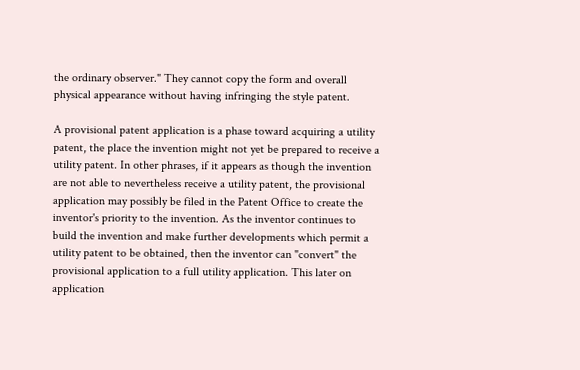the ordinary observer." They cannot copy the form and overall physical appearance without having infringing the style patent.

A provisional patent application is a phase toward acquiring a utility patent, the place the invention might not yet be prepared to receive a utility patent. In other phrases, if it appears as though the invention are not able to nevertheless receive a utility patent, the provisional application may possibly be filed in the Patent Office to create the inventor's priority to the invention. As the inventor continues to build the invention and make further developments which permit a utility patent to be obtained, then the inventor can "convert" the provisional application to a full utility application. This later on application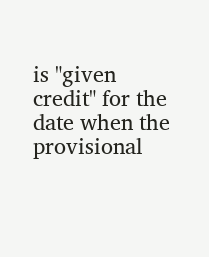is "given credit" for the date when the provisional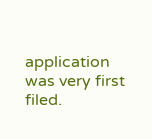application was very first filed.